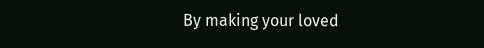By making your loved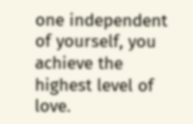one independent of yourself, you achieve the highest level of love.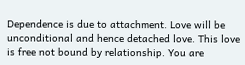Dependence is due to attachment. Love will be unconditional and hence detached love. This love is free not bound by relationship. You are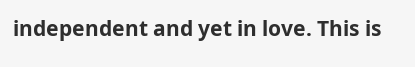independent and yet in love. This is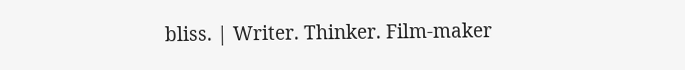bliss. | Writer. Thinker. Film-maker